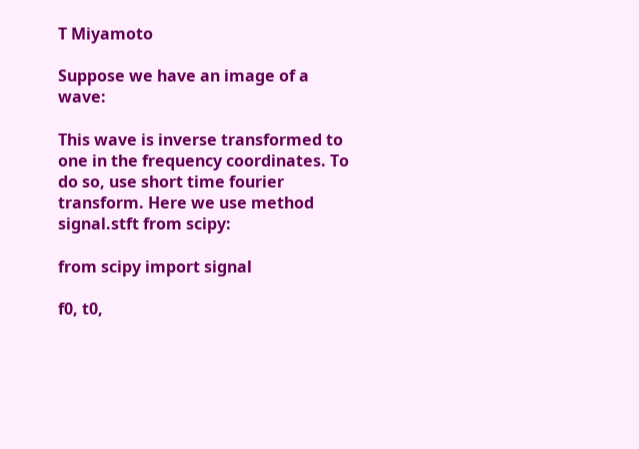T Miyamoto

Suppose we have an image of a wave:

This wave is inverse transformed to one in the frequency coordinates. To do so, use short time fourier transform. Here we use method signal.stft from scipy:

from scipy import signal

f0, t0,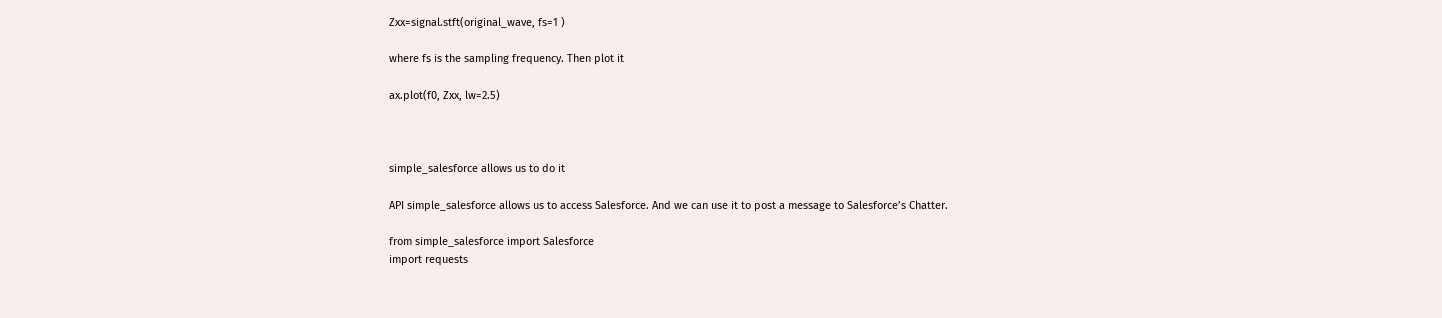Zxx=signal.stft(original_wave, fs=1 )

where fs is the sampling frequency. Then plot it

ax.plot(f0, Zxx, lw=2.5)



simple_salesforce allows us to do it

API simple_salesforce allows us to access Salesforce. And we can use it to post a message to Salesforce’s Chatter.

from simple_salesforce import Salesforce
import requests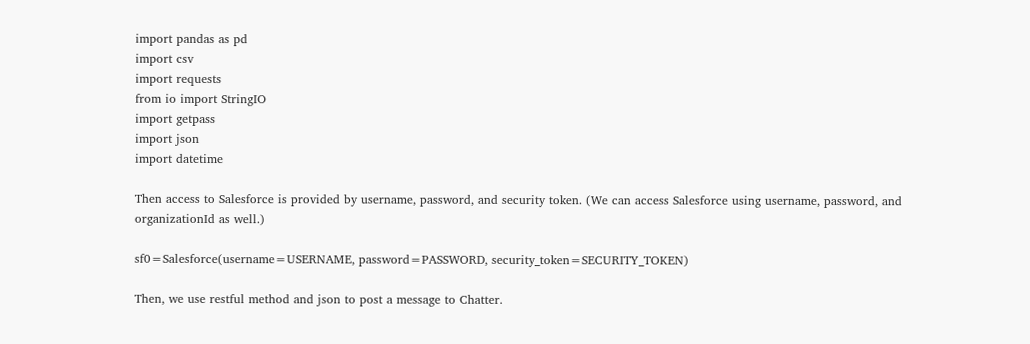import pandas as pd
import csv
import requests
from io import StringIO
import getpass
import json
import datetime

Then access to Salesforce is provided by username, password, and security token. (We can access Salesforce using username, password, and organizationId as well.)

sf0=Salesforce(username=USERNAME, password=PASSWORD, security_token=SECURITY_TOKEN)

Then, we use restful method and json to post a message to Chatter.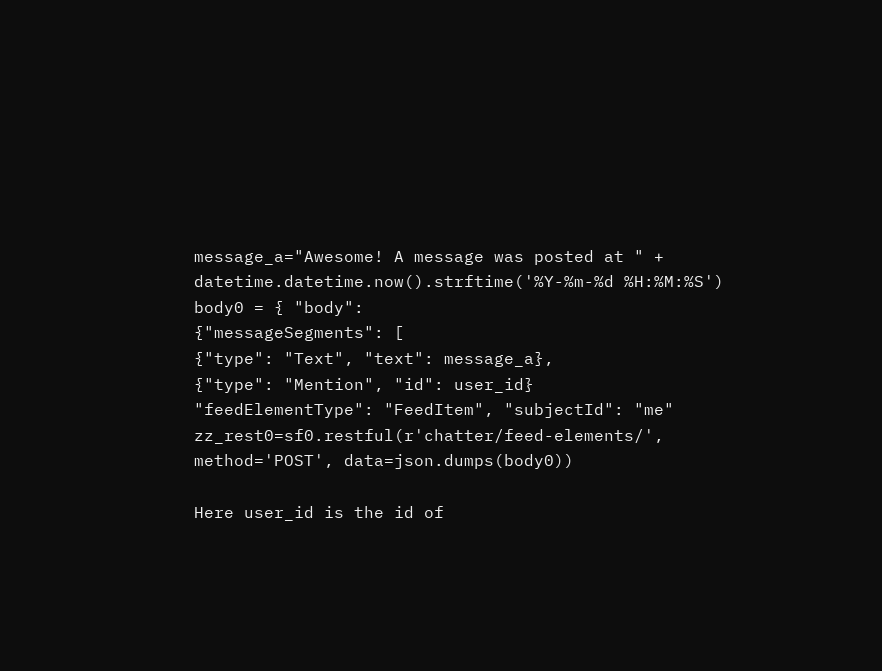message_a="Awesome! A message was posted at " + datetime.datetime.now().strftime('%Y-%m-%d %H:%M:%S')
body0 = { "body":
{"messageSegments": [
{"type": "Text", "text": message_a},
{"type": "Mention", "id": user_id}
"feedElementType": "FeedItem", "subjectId": "me"
zz_rest0=sf0.restful(r'chatter/feed-elements/', method='POST', data=json.dumps(body0))

Here user_id is the id of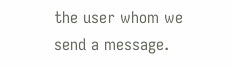the user whom we send a message.